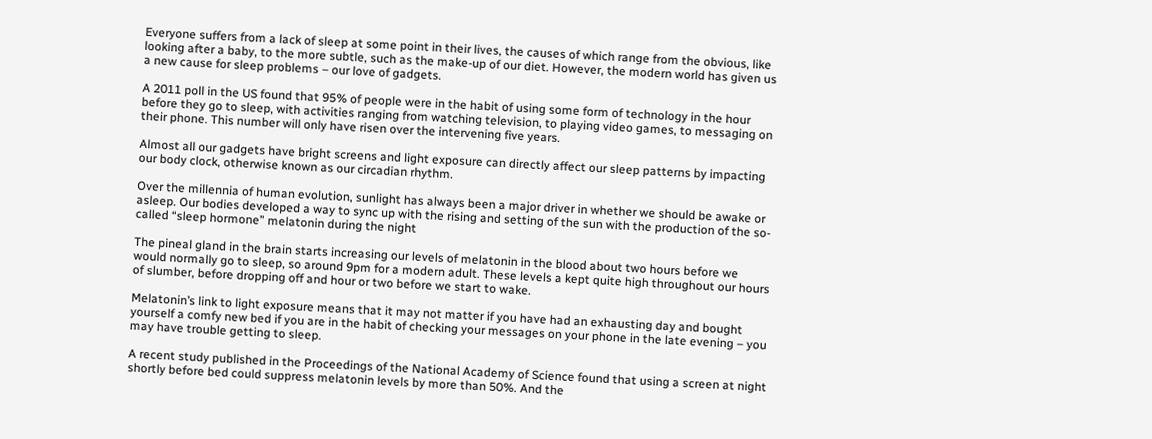Everyone suffers from a lack of sleep at some point in their lives, the causes of which range from the obvious, like looking after a baby, to the more subtle, such as the make-up of our diet. However, the modern world has given us a new cause for sleep problems – our love of gadgets.

A 2011 poll in the US found that 95% of people were in the habit of using some form of technology in the hour before they go to sleep, with activities ranging from watching television, to playing video games, to messaging on their phone. This number will only have risen over the intervening five years.

Almost all our gadgets have bright screens and light exposure can directly affect our sleep patterns by impacting our body clock, otherwise known as our circadian rhythm.

Over the millennia of human evolution, sunlight has always been a major driver in whether we should be awake or asleep. Our bodies developed a way to sync up with the rising and setting of the sun with the production of the so-called “sleep hormone” melatonin during the night

The pineal gland in the brain starts increasing our levels of melatonin in the blood about two hours before we would normally go to sleep, so around 9pm for a modern adult. These levels a kept quite high throughout our hours of slumber, before dropping off and hour or two before we start to wake.

Melatonin’s link to light exposure means that it may not matter if you have had an exhausting day and bought yourself a comfy new bed if you are in the habit of checking your messages on your phone in the late evening – you may have trouble getting to sleep.

A recent study published in the Proceedings of the National Academy of Science found that using a screen at night shortly before bed could suppress melatonin levels by more than 50%. And the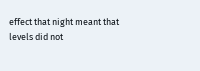effect that night meant that levels did not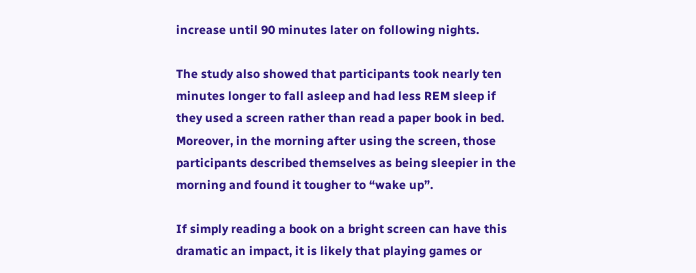increase until 90 minutes later on following nights.

The study also showed that participants took nearly ten minutes longer to fall asleep and had less REM sleep if they used a screen rather than read a paper book in bed. Moreover, in the morning after using the screen, those participants described themselves as being sleepier in the morning and found it tougher to “wake up”.

If simply reading a book on a bright screen can have this dramatic an impact, it is likely that playing games or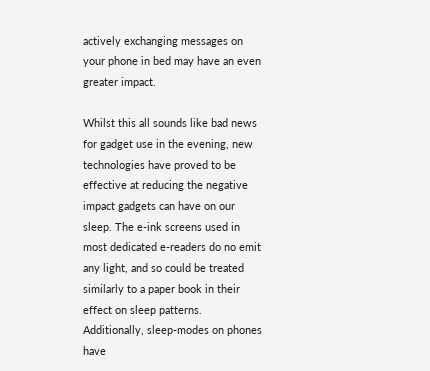actively exchanging messages on your phone in bed may have an even greater impact.

Whilst this all sounds like bad news for gadget use in the evening, new technologies have proved to be effective at reducing the negative impact gadgets can have on our sleep. The e-ink screens used in most dedicated e-readers do no emit any light, and so could be treated similarly to a paper book in their effect on sleep patterns. Additionally, sleep-modes on phones have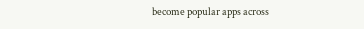become popular apps across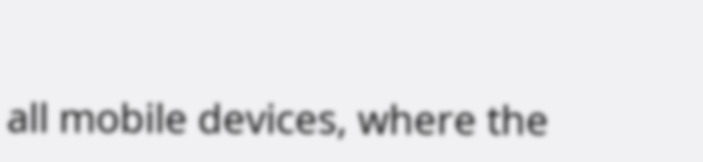all mobile devices, where the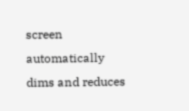screen automatically dims and reduces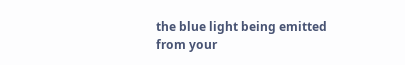the blue light being emitted from your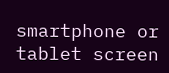smartphone or tablet screen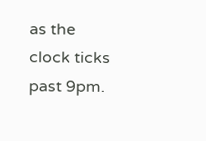as the clock ticks past 9pm.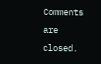Comments are closed.